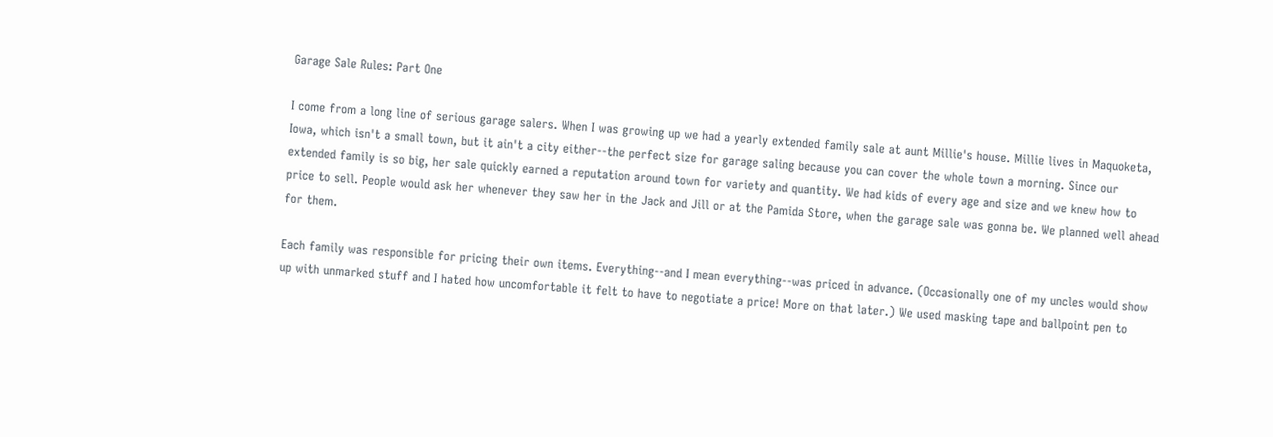Garage Sale Rules: Part One

I come from a long line of serious garage salers. When I was growing up we had a yearly extended family sale at aunt Millie's house. Millie lives in Maquoketa, Iowa, which isn't a small town, but it ain't a city either--the perfect size for garage saling because you can cover the whole town a morning. Since our extended family is so big, her sale quickly earned a reputation around town for variety and quantity. We had kids of every age and size and we knew how to price to sell. People would ask her whenever they saw her in the Jack and Jill or at the Pamida Store, when the garage sale was gonna be. We planned well ahead for them.

Each family was responsible for pricing their own items. Everything--and I mean everything--was priced in advance. (Occasionally one of my uncles would show up with unmarked stuff and I hated how uncomfortable it felt to have to negotiate a price! More on that later.) We used masking tape and ballpoint pen to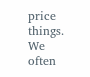price things. We often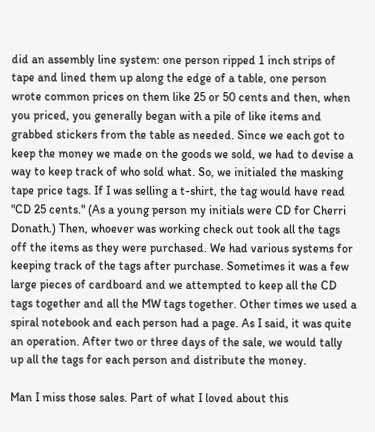did an assembly line system: one person ripped 1 inch strips of tape and lined them up along the edge of a table, one person wrote common prices on them like 25 or 50 cents and then, when you priced, you generally began with a pile of like items and grabbed stickers from the table as needed. Since we each got to keep the money we made on the goods we sold, we had to devise a way to keep track of who sold what. So, we initialed the masking tape price tags. If I was selling a t-shirt, the tag would have read "CD 25 cents." (As a young person my initials were CD for Cherri Donath.) Then, whoever was working check out took all the tags off the items as they were purchased. We had various systems for keeping track of the tags after purchase. Sometimes it was a few large pieces of cardboard and we attempted to keep all the CD tags together and all the MW tags together. Other times we used a spiral notebook and each person had a page. As I said, it was quite an operation. After two or three days of the sale, we would tally up all the tags for each person and distribute the money.

Man I miss those sales. Part of what I loved about this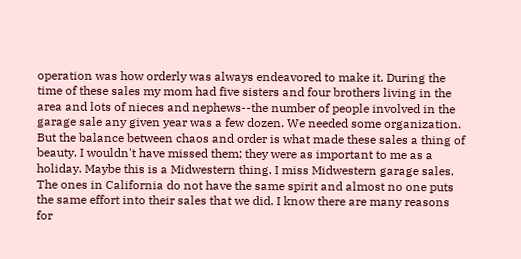operation was how orderly was always endeavored to make it. During the time of these sales my mom had five sisters and four brothers living in the area and lots of nieces and nephews--the number of people involved in the garage sale any given year was a few dozen. We needed some organization. But the balance between chaos and order is what made these sales a thing of beauty. I wouldn't have missed them; they were as important to me as a holiday. Maybe this is a Midwestern thing. I miss Midwestern garage sales. The ones in California do not have the same spirit and almost no one puts the same effort into their sales that we did. I know there are many reasons for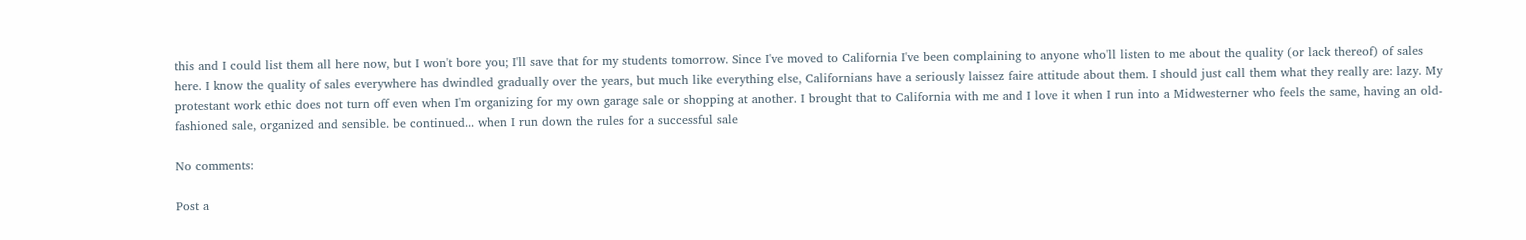this and I could list them all here now, but I won't bore you; I'll save that for my students tomorrow. Since I've moved to California I've been complaining to anyone who'll listen to me about the quality (or lack thereof) of sales here. I know the quality of sales everywhere has dwindled gradually over the years, but much like everything else, Californians have a seriously laissez faire attitude about them. I should just call them what they really are: lazy. My protestant work ethic does not turn off even when I'm organizing for my own garage sale or shopping at another. I brought that to California with me and I love it when I run into a Midwesterner who feels the same, having an old-fashioned sale, organized and sensible. be continued... when I run down the rules for a successful sale

No comments:

Post a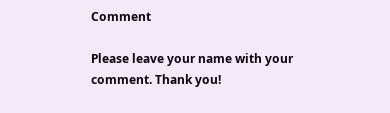Comment

Please leave your name with your comment. Thank you!